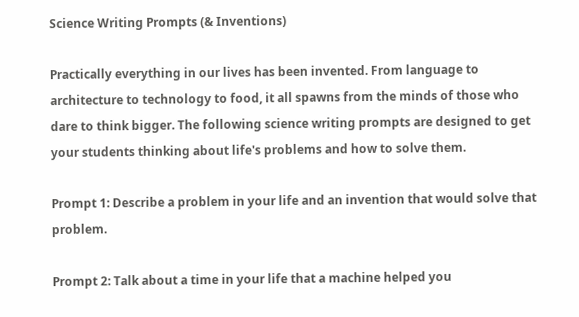Science Writing Prompts (& Inventions)

Practically everything in our lives has been invented. From language to architecture to technology to food, it all spawns from the minds of those who dare to think bigger. The following science writing prompts are designed to get your students thinking about life's problems and how to solve them.

Prompt 1: Describe a problem in your life and an invention that would solve that problem.

Prompt 2: Talk about a time in your life that a machine helped you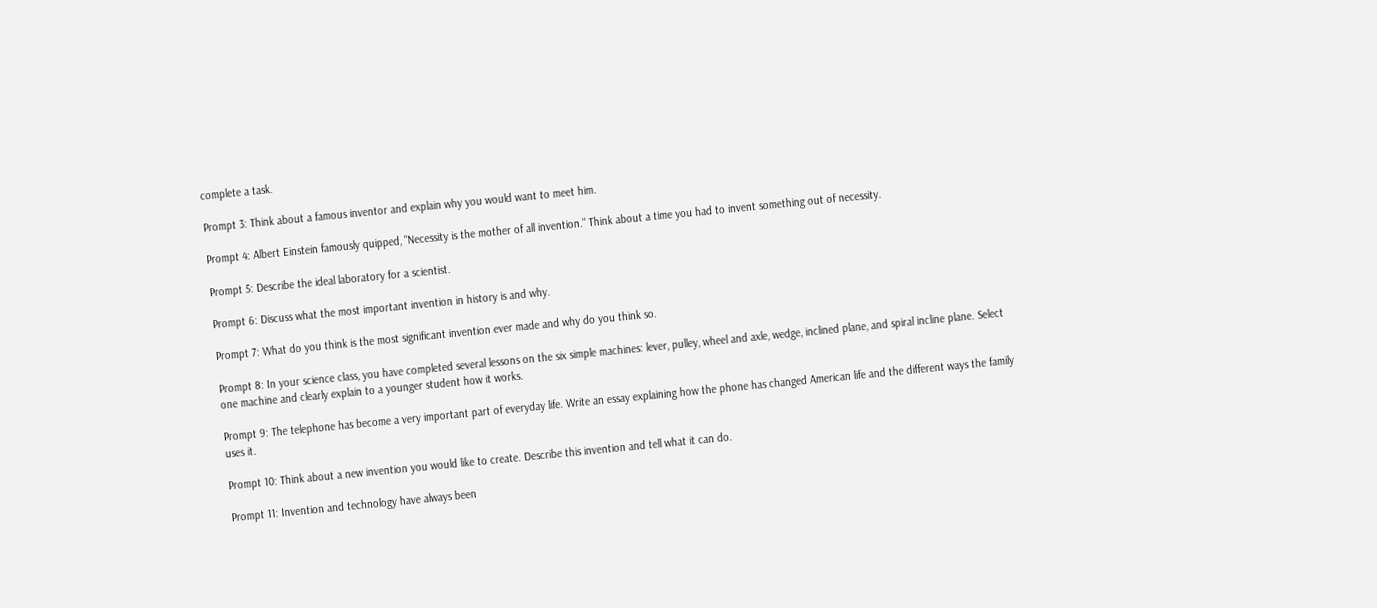complete a task.

Prompt 3: Think about a famous inventor and explain why you would want to meet him.

Prompt 4: Albert Einstein famously quipped, "Necessity is the mother of all invention." Think about a time you had to invent something out of necessity.

Prompt 5: Describe the ideal laboratory for a scientist.

Prompt 6: Discuss what the most important invention in history is and why.

Prompt 7: What do you think is the most significant invention ever made and why do you think so.

Prompt 8: In your science class, you have completed several lessons on the six simple machines: lever, pulley, wheel and axle, wedge, inclined plane, and spiral incline plane. Select one machine and clearly explain to a younger student how it works.

Prompt 9: The telephone has become a very important part of everyday life. Write an essay explaining how the phone has changed American life and the different ways the family uses it.

Prompt 10: Think about a new invention you would like to create. Describe this invention and tell what it can do.

Prompt 11: Invention and technology have always been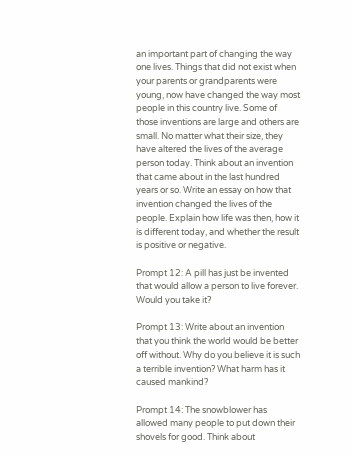an important part of changing the way one lives. Things that did not exist when your parents or grandparents were young, now have changed the way most people in this country live. Some of those inventions are large and others are small. No matter what their size, they have altered the lives of the average person today. Think about an invention that came about in the last hundred years or so. Write an essay on how that invention changed the lives of the people. Explain how life was then, how it is different today, and whether the result is positive or negative.

Prompt 12: A pill has just be invented that would allow a person to live forever. Would you take it?

Prompt 13: Write about an invention that you think the world would be better off without. Why do you believe it is such a terrible invention? What harm has it caused mankind?

Prompt 14: The snowblower has allowed many people to put down their shovels for good. Think about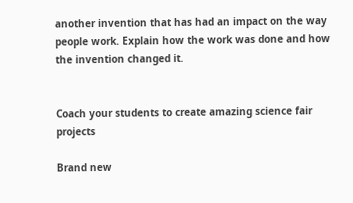another invention that has had an impact on the way people work. Explain how the work was done and how the invention changed it.


Coach your students to create amazing science fair projects

Brand new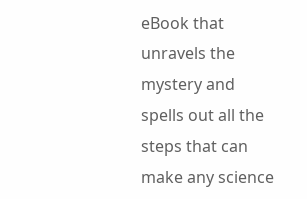eBook that unravels the mystery and spells out all the steps that can make any science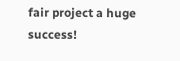fair project a huge success!